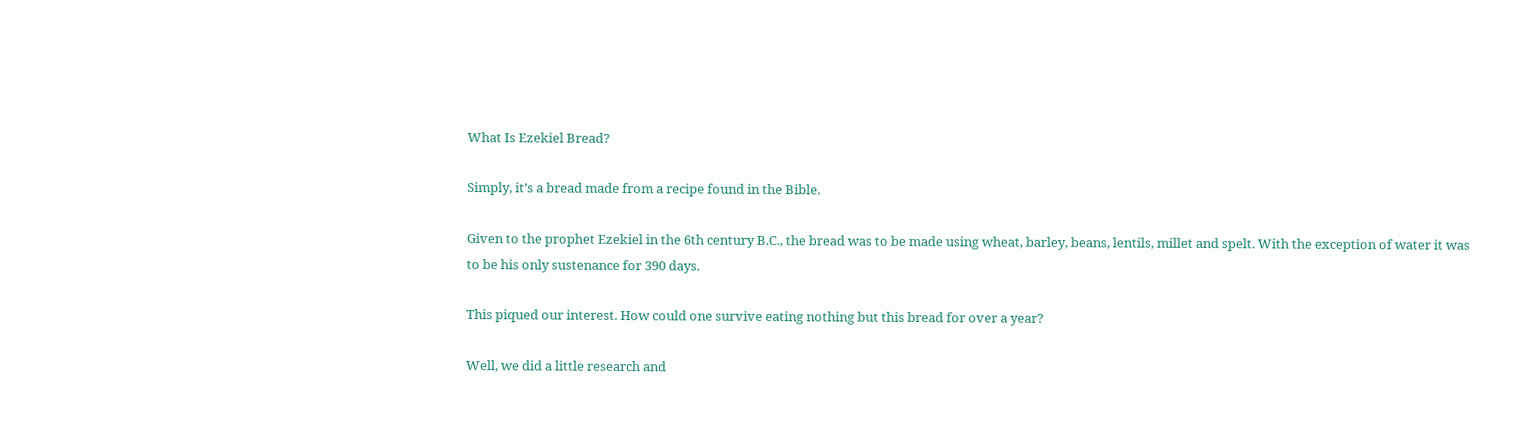What Is Ezekiel Bread?

Simply, it’s a bread made from a recipe found in the Bible.

Given to the prophet Ezekiel in the 6th century B.C., the bread was to be made using wheat, barley, beans, lentils, millet and spelt. With the exception of water it was to be his only sustenance for 390 days.

This piqued our interest. How could one survive eating nothing but this bread for over a year?

Well, we did a little research and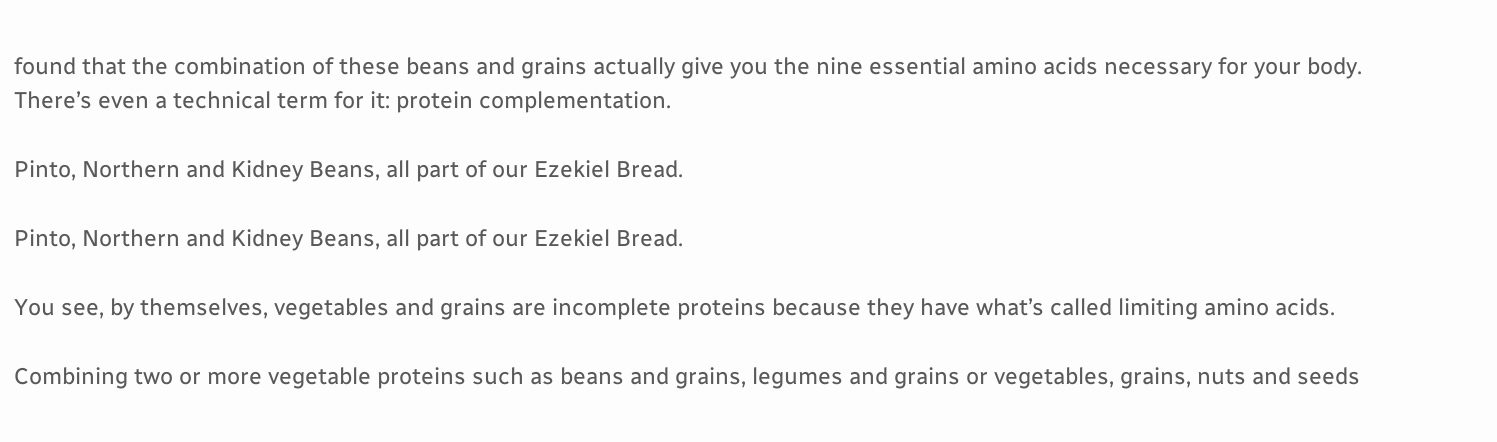found that the combination of these beans and grains actually give you the nine essential amino acids necessary for your body. There’s even a technical term for it: protein complementation.

Pinto, Northern and Kidney Beans, all part of our Ezekiel Bread.

Pinto, Northern and Kidney Beans, all part of our Ezekiel Bread.

You see, by themselves, vegetables and grains are incomplete proteins because they have what’s called limiting amino acids.

Combining two or more vegetable proteins such as beans and grains, legumes and grains or vegetables, grains, nuts and seeds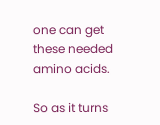one can get these needed amino acids.

So as it turns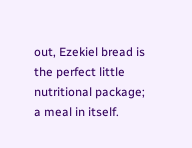out, Ezekiel bread is the perfect little nutritional package; a meal in itself.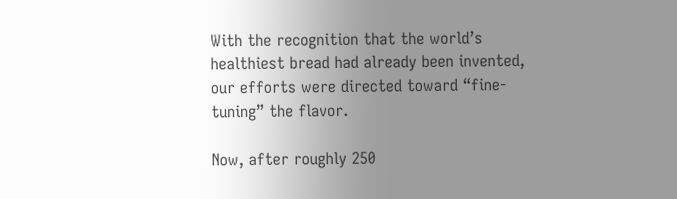With the recognition that the world’s healthiest bread had already been invented, our efforts were directed toward “fine-tuning” the flavor.

Now, after roughly 250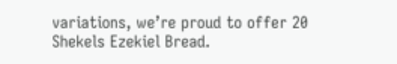variations, we’re proud to offer 20 Shekels Ezekiel Bread.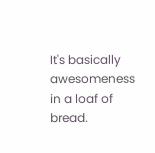It's basically awesomeness in a loaf of bread.